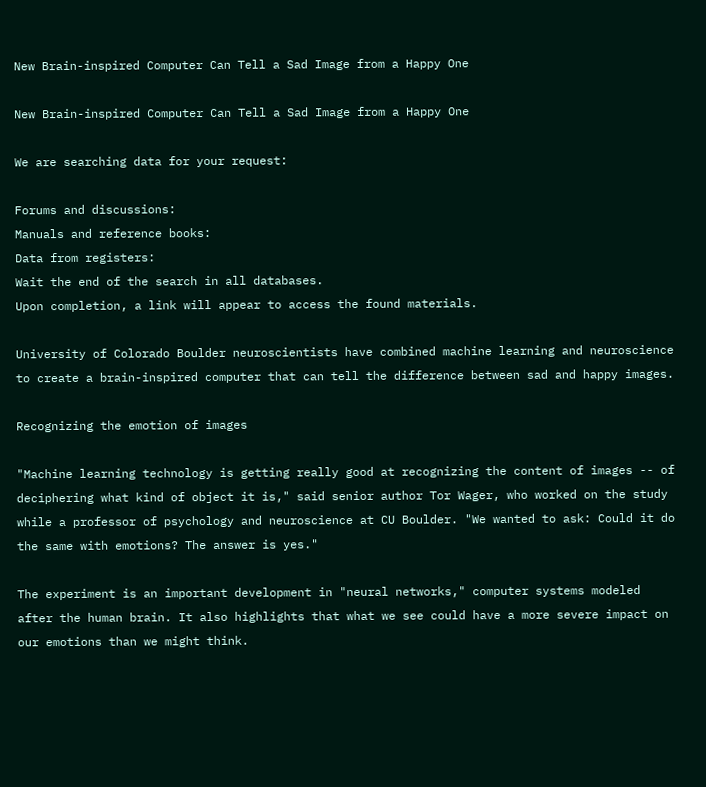New Brain-inspired Computer Can Tell a Sad Image from a Happy One

New Brain-inspired Computer Can Tell a Sad Image from a Happy One

We are searching data for your request:

Forums and discussions:
Manuals and reference books:
Data from registers:
Wait the end of the search in all databases.
Upon completion, a link will appear to access the found materials.

University of Colorado Boulder neuroscientists have combined machine learning and neuroscience to create a brain-inspired computer that can tell the difference between sad and happy images.

Recognizing the emotion of images

"Machine learning technology is getting really good at recognizing the content of images -- of deciphering what kind of object it is," said senior author Tor Wager, who worked on the study while a professor of psychology and neuroscience at CU Boulder. "We wanted to ask: Could it do the same with emotions? The answer is yes."

The experiment is an important development in "neural networks," computer systems modeled after the human brain. It also highlights that what we see could have a more severe impact on our emotions than we might think.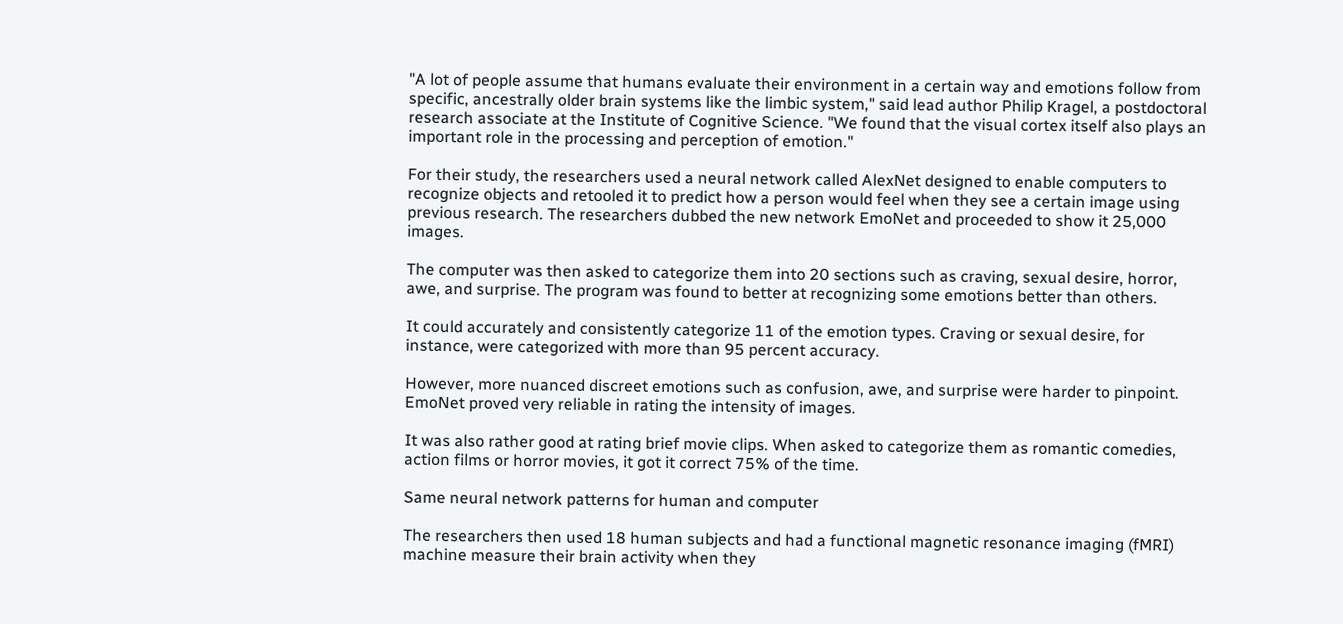"A lot of people assume that humans evaluate their environment in a certain way and emotions follow from specific, ancestrally older brain systems like the limbic system," said lead author Philip Kragel, a postdoctoral research associate at the Institute of Cognitive Science. "We found that the visual cortex itself also plays an important role in the processing and perception of emotion."

For their study, the researchers used a neural network called AlexNet designed to enable computers to recognize objects and retooled it to predict how a person would feel when they see a certain image using previous research. The researchers dubbed the new network EmoNet and proceeded to show it 25,000 images.

The computer was then asked to categorize them into 20 sections such as craving, sexual desire, horror, awe, and surprise. The program was found to better at recognizing some emotions better than others.

It could accurately and consistently categorize 11 of the emotion types. Craving or sexual desire, for instance, were categorized with more than 95 percent accuracy.

However, more nuanced discreet emotions such as confusion, awe, and surprise were harder to pinpoint. EmoNet proved very reliable in rating the intensity of images.

It was also rather good at rating brief movie clips. When asked to categorize them as romantic comedies, action films or horror movies, it got it correct 75% of the time.

Same neural network patterns for human and computer

The researchers then used 18 human subjects and had a functional magnetic resonance imaging (fMRI) machine measure their brain activity when they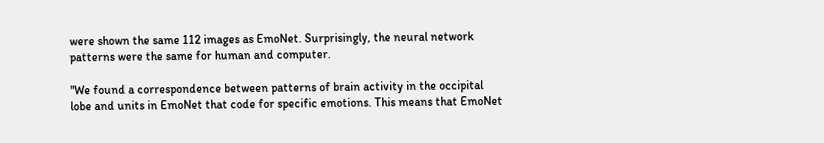were shown the same 112 images as EmoNet. Surprisingly, the neural network patterns were the same for human and computer.

"We found a correspondence between patterns of brain activity in the occipital lobe and units in EmoNet that code for specific emotions. This means that EmoNet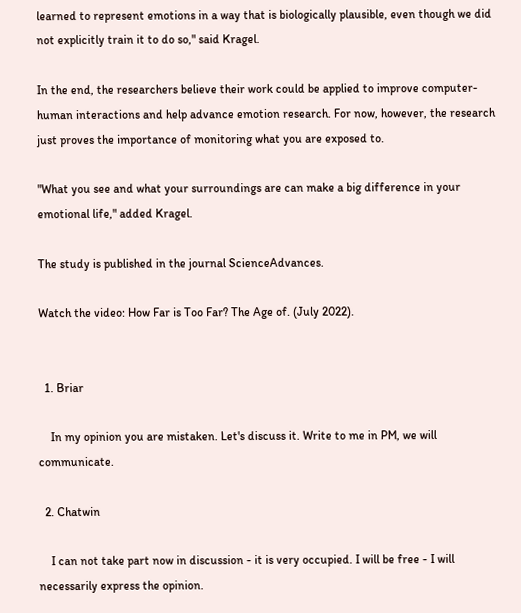learned to represent emotions in a way that is biologically plausible, even though we did not explicitly train it to do so," said Kragel.

In the end, the researchers believe their work could be applied to improve computer-human interactions and help advance emotion research. For now, however, the research just proves the importance of monitoring what you are exposed to.

"What you see and what your surroundings are can make a big difference in your emotional life," added Kragel.

The study is published in the journal ScienceAdvances.

Watch the video: How Far is Too Far? The Age of. (July 2022).


  1. Briar

    In my opinion you are mistaken. Let's discuss it. Write to me in PM, we will communicate.

  2. Chatwin

    I can not take part now in discussion - it is very occupied. I will be free - I will necessarily express the opinion.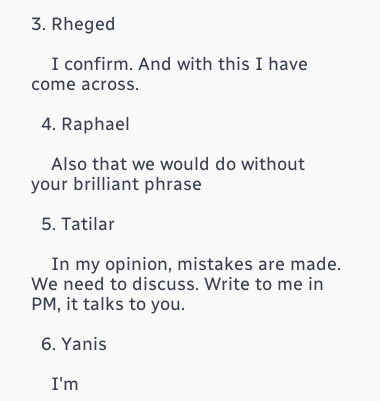3. Rheged

    I confirm. And with this I have come across.

  4. Raphael

    Also that we would do without your brilliant phrase

  5. Tatilar

    In my opinion, mistakes are made. We need to discuss. Write to me in PM, it talks to you.

  6. Yanis

    I'm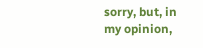sorry, but, in my opinion,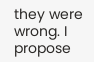they were wrong. I propose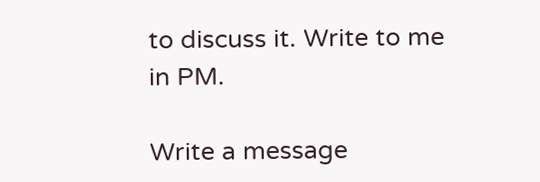to discuss it. Write to me in PM.

Write a message